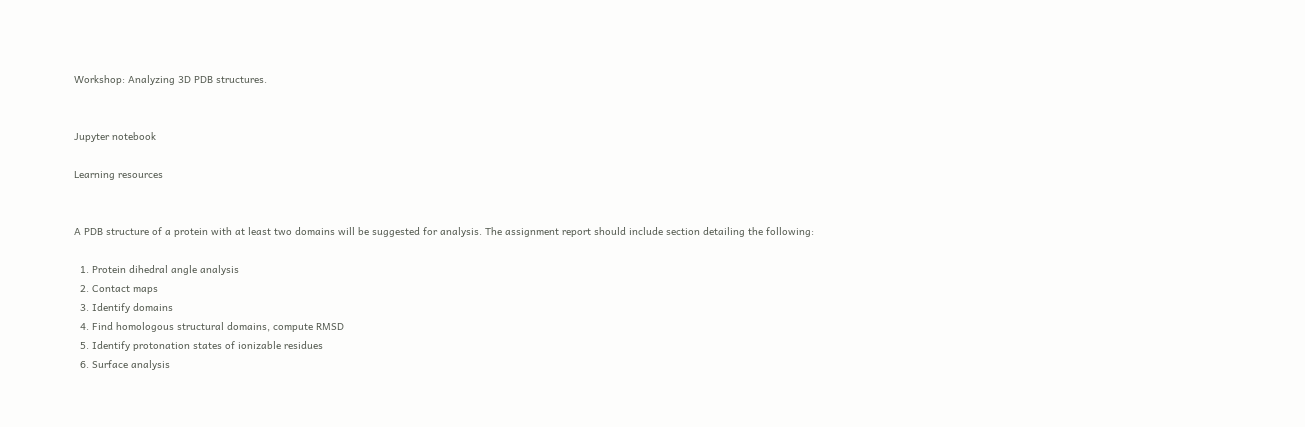Workshop: Analyzing 3D PDB structures.


Jupyter notebook

Learning resources


A PDB structure of a protein with at least two domains will be suggested for analysis. The assignment report should include section detailing the following:

  1. Protein dihedral angle analysis
  2. Contact maps
  3. Identify domains
  4. Find homologous structural domains, compute RMSD
  5. Identify protonation states of ionizable residues
  6. Surface analysis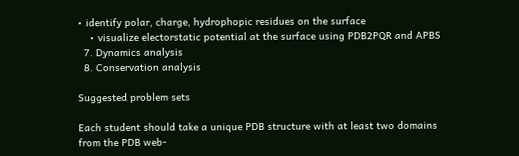• identify polar, charge, hydrophopic residues on the surface
    • visualize electorstatic potential at the surface using PDB2PQR and APBS
  7. Dynamics analysis
  8. Conservation analysis

Suggested problem sets

Each student should take a unique PDB structure with at least two domains from the PDB web-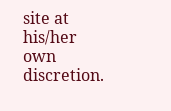site at his/her own discretion.